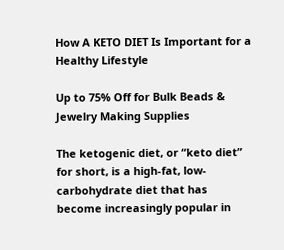How A KETO DIET Is Important for a Healthy Lifestyle

Up to 75% Off for Bulk Beads & Jewelry Making Supplies

The ketogenic diet, or “keto diet” for short, is a high-fat, low-carbohydrate diet that has become increasingly popular in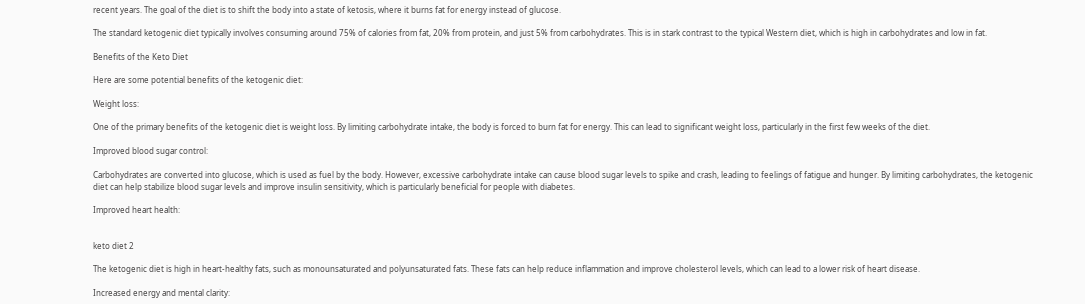recent years. The goal of the diet is to shift the body into a state of ketosis, where it burns fat for energy instead of glucose.

The standard ketogenic diet typically involves consuming around 75% of calories from fat, 20% from protein, and just 5% from carbohydrates. This is in stark contrast to the typical Western diet, which is high in carbohydrates and low in fat.

Benefits of the Keto Diet

Here are some potential benefits of the ketogenic diet:

Weight loss:

One of the primary benefits of the ketogenic diet is weight loss. By limiting carbohydrate intake, the body is forced to burn fat for energy. This can lead to significant weight loss, particularly in the first few weeks of the diet.

Improved blood sugar control:

Carbohydrates are converted into glucose, which is used as fuel by the body. However, excessive carbohydrate intake can cause blood sugar levels to spike and crash, leading to feelings of fatigue and hunger. By limiting carbohydrates, the ketogenic diet can help stabilize blood sugar levels and improve insulin sensitivity, which is particularly beneficial for people with diabetes.

Improved heart health:


keto diet 2

The ketogenic diet is high in heart-healthy fats, such as monounsaturated and polyunsaturated fats. These fats can help reduce inflammation and improve cholesterol levels, which can lead to a lower risk of heart disease.

Increased energy and mental clarity: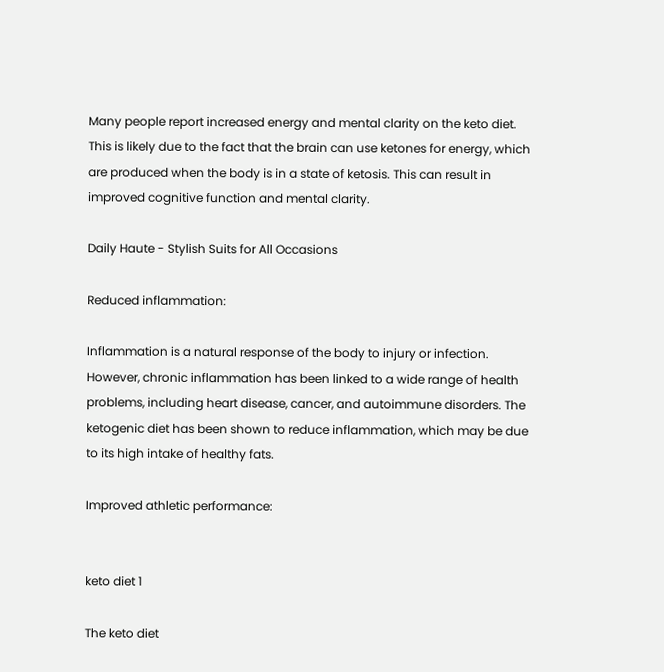Many people report increased energy and mental clarity on the keto diet. This is likely due to the fact that the brain can use ketones for energy, which are produced when the body is in a state of ketosis. This can result in improved cognitive function and mental clarity.

Daily Haute - Stylish Suits for All Occasions

Reduced inflammation:

Inflammation is a natural response of the body to injury or infection. However, chronic inflammation has been linked to a wide range of health problems, including heart disease, cancer, and autoimmune disorders. The ketogenic diet has been shown to reduce inflammation, which may be due to its high intake of healthy fats.

Improved athletic performance:


keto diet 1

The keto diet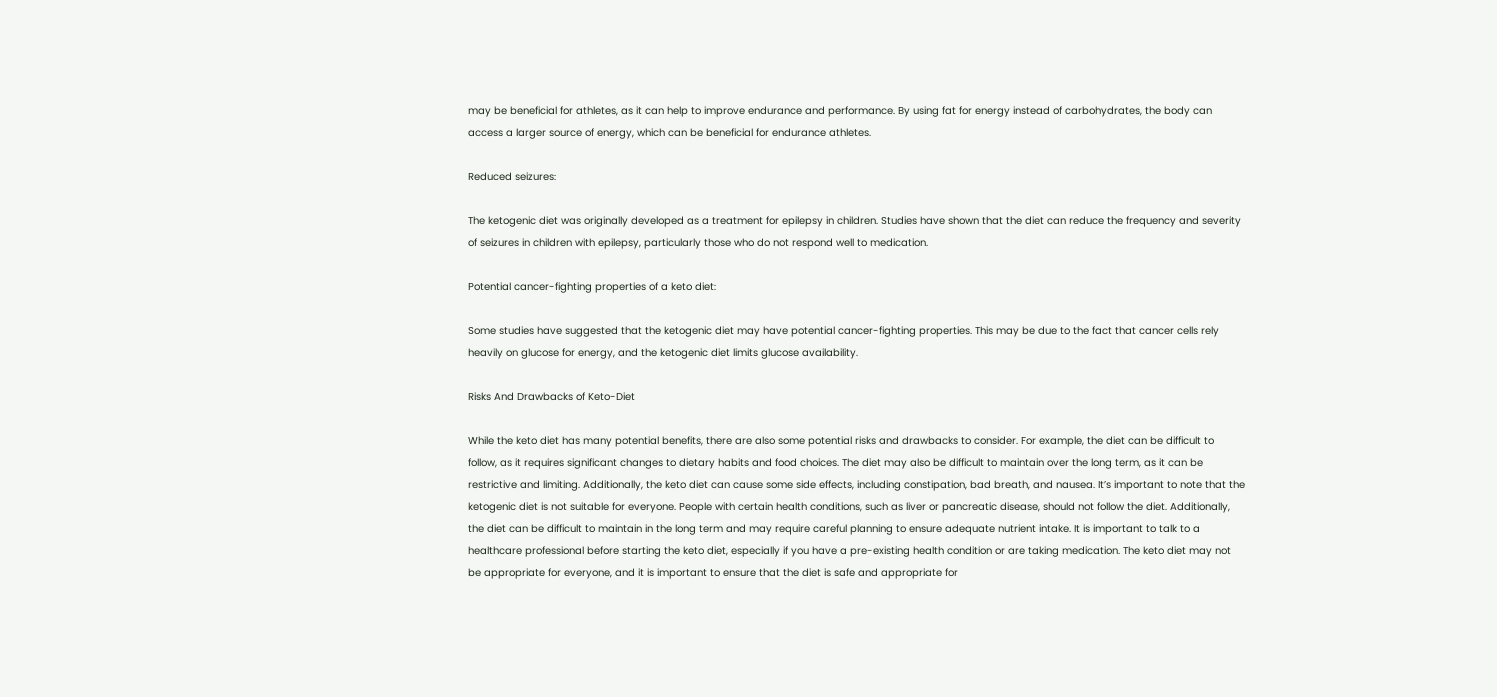may be beneficial for athletes, as it can help to improve endurance and performance. By using fat for energy instead of carbohydrates, the body can access a larger source of energy, which can be beneficial for endurance athletes.

Reduced seizures:

The ketogenic diet was originally developed as a treatment for epilepsy in children. Studies have shown that the diet can reduce the frequency and severity of seizures in children with epilepsy, particularly those who do not respond well to medication.

Potential cancer-fighting properties of a keto diet:

Some studies have suggested that the ketogenic diet may have potential cancer-fighting properties. This may be due to the fact that cancer cells rely heavily on glucose for energy, and the ketogenic diet limits glucose availability.

Risks And Drawbacks of Keto-Diet

While the keto diet has many potential benefits, there are also some potential risks and drawbacks to consider. For example, the diet can be difficult to follow, as it requires significant changes to dietary habits and food choices. The diet may also be difficult to maintain over the long term, as it can be restrictive and limiting. Additionally, the keto diet can cause some side effects, including constipation, bad breath, and nausea. It’s important to note that the ketogenic diet is not suitable for everyone. People with certain health conditions, such as liver or pancreatic disease, should not follow the diet. Additionally, the diet can be difficult to maintain in the long term and may require careful planning to ensure adequate nutrient intake. It is important to talk to a healthcare professional before starting the keto diet, especially if you have a pre-existing health condition or are taking medication. The keto diet may not be appropriate for everyone, and it is important to ensure that the diet is safe and appropriate for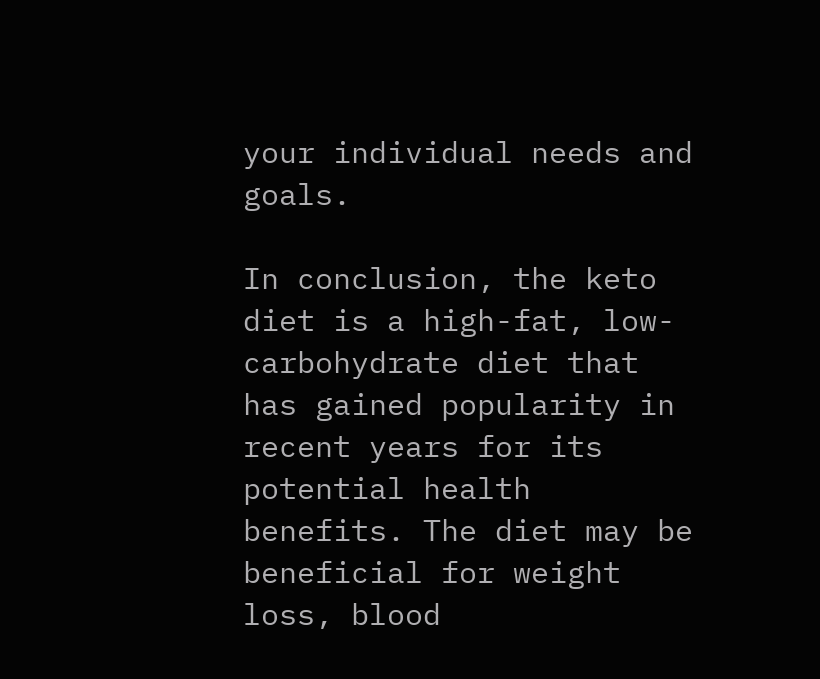your individual needs and goals.

In conclusion, the keto diet is a high-fat, low-carbohydrate diet that has gained popularity in recent years for its potential health benefits. The diet may be beneficial for weight loss, blood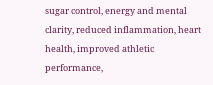sugar control, energy and mental clarity, reduced inflammation, heart health, improved athletic performance,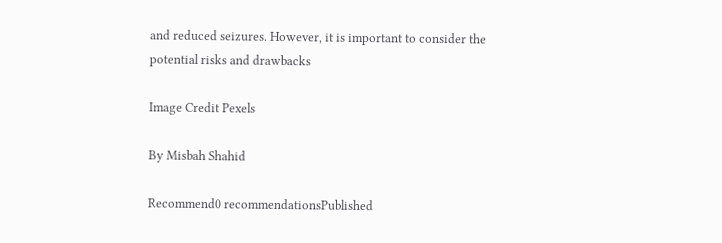and reduced seizures. However, it is important to consider the potential risks and drawbacks

Image Credit Pexels

By Misbah Shahid

Recommend0 recommendationsPublished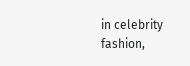in celebrity fashion,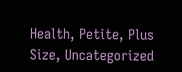Health, Petite, Plus Size, Uncategorized